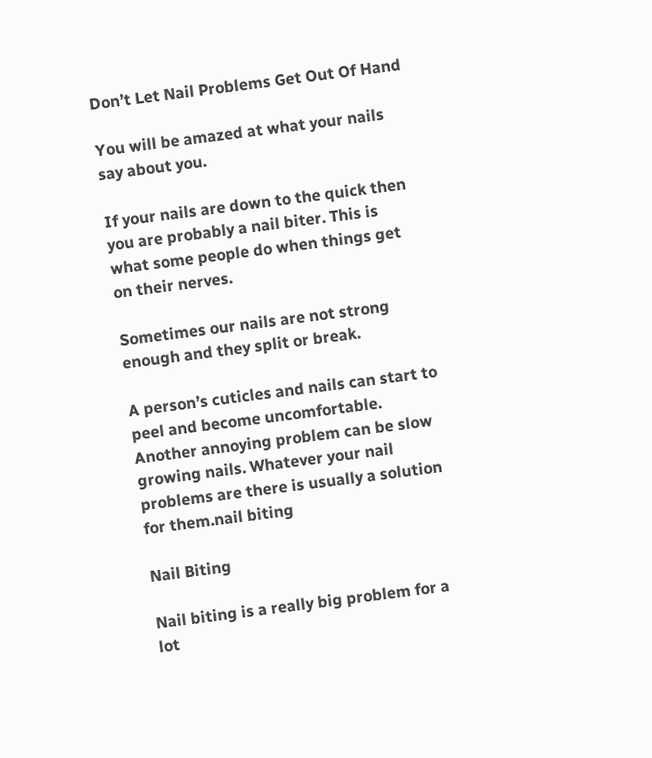Don’t Let Nail Problems Get Out Of Hand

You will be amazed at what your nails say about you.

If your nails are down to the quick then you are probably a nail biter. This is what some people do when things get on their nerves.

Sometimes our nails are not strong enough and they split or break.

A person’s cuticles and nails can start to peel and become uncomfortable. Another annoying problem can be slow growing nails. Whatever your nail problems are there is usually a solution for them.nail biting

Nail Biting

Nail biting is a really big problem for a lot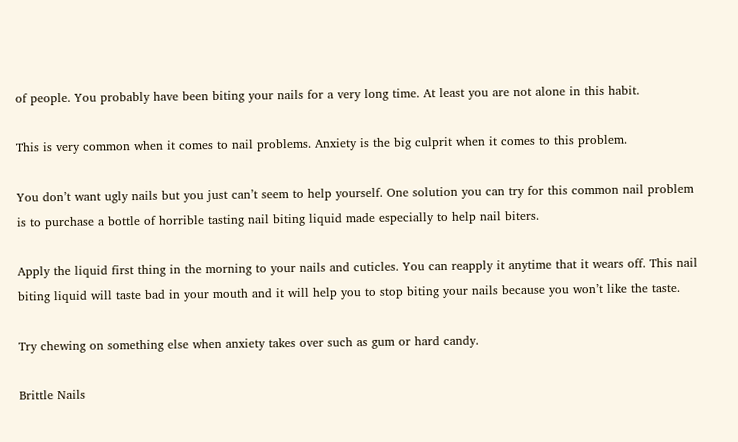of people. You probably have been biting your nails for a very long time. At least you are not alone in this habit.

This is very common when it comes to nail problems. Anxiety is the big culprit when it comes to this problem.

You don’t want ugly nails but you just can’t seem to help yourself. One solution you can try for this common nail problem is to purchase a bottle of horrible tasting nail biting liquid made especially to help nail biters.

Apply the liquid first thing in the morning to your nails and cuticles. You can reapply it anytime that it wears off. This nail biting liquid will taste bad in your mouth and it will help you to stop biting your nails because you won’t like the taste.

Try chewing on something else when anxiety takes over such as gum or hard candy.

Brittle Nails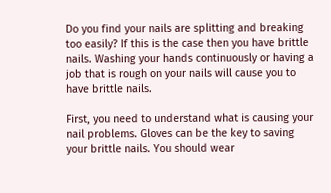Do you find your nails are splitting and breaking too easily? If this is the case then you have brittle nails. Washing your hands continuously or having a job that is rough on your nails will cause you to have brittle nails.

First, you need to understand what is causing your nail problems. Gloves can be the key to saving your brittle nails. You should wear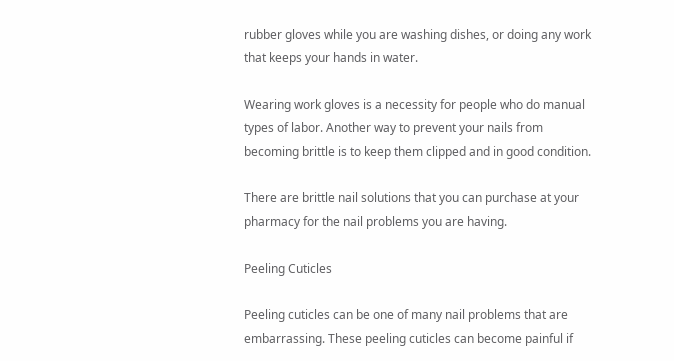rubber gloves while you are washing dishes, or doing any work that keeps your hands in water.

Wearing work gloves is a necessity for people who do manual types of labor. Another way to prevent your nails from becoming brittle is to keep them clipped and in good condition.

There are brittle nail solutions that you can purchase at your pharmacy for the nail problems you are having.

Peeling Cuticles

Peeling cuticles can be one of many nail problems that are embarrassing. These peeling cuticles can become painful if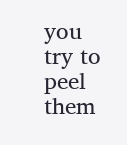you try to peel them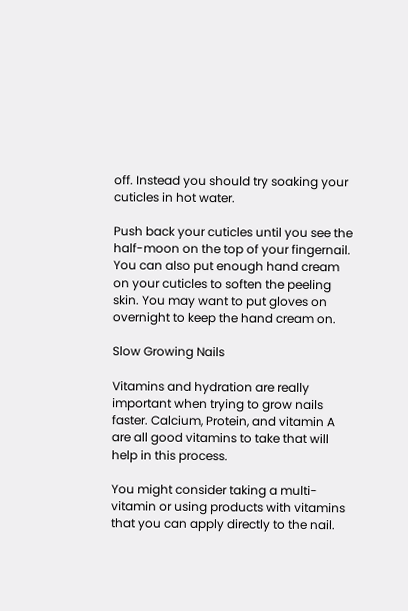off. Instead you should try soaking your cuticles in hot water.

Push back your cuticles until you see the half-moon on the top of your fingernail. You can also put enough hand cream on your cuticles to soften the peeling skin. You may want to put gloves on overnight to keep the hand cream on.

Slow Growing Nails

Vitamins and hydration are really important when trying to grow nails faster. Calcium, Protein, and vitamin A are all good vitamins to take that will help in this process.

You might consider taking a multi-vitamin or using products with vitamins that you can apply directly to the nail.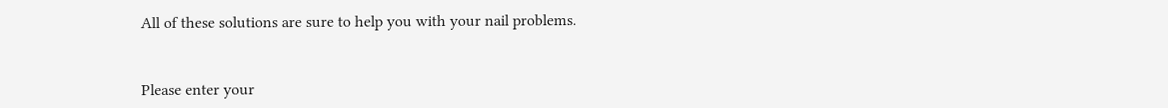All of these solutions are sure to help you with your nail problems.


Please enter your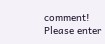comment!
Please enter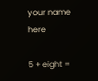your name here

5 + eight =